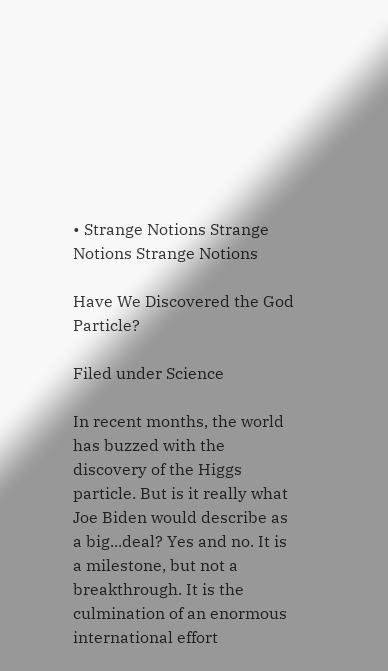• Strange Notions Strange Notions Strange Notions

Have We Discovered the God Particle?

Filed under Science

In recent months, the world has buzzed with the discovery of the Higgs particle. But is it really what Joe Biden would describe as a big...deal? Yes and no. It is a milestone, but not a breakthrough. It is the culmination of an enormous international effort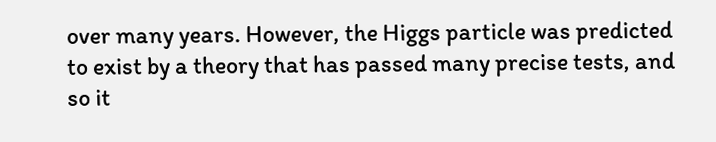over many years. However, the Higgs particle was predicted to exist by a theory that has passed many precise tests, and so it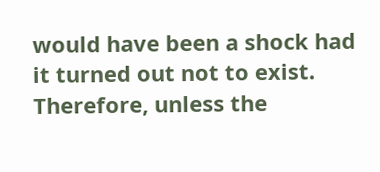would have been a shock had it turned out not to exist. Therefore, unless the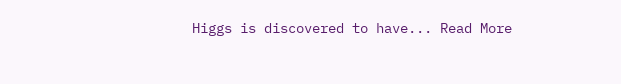Higgs is discovered to have... Read More